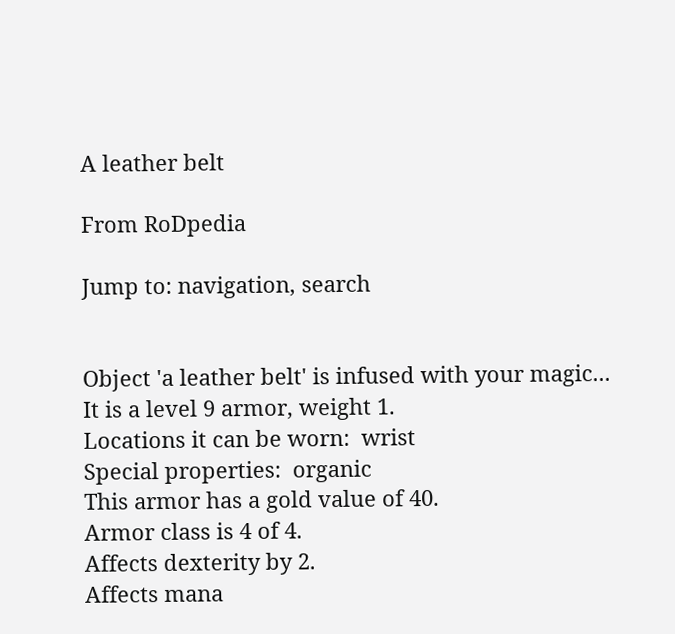A leather belt

From RoDpedia

Jump to: navigation, search


Object 'a leather belt' is infused with your magic...
It is a level 9 armor, weight 1.
Locations it can be worn:  wrist
Special properties:  organic
This armor has a gold value of 40.
Armor class is 4 of 4.
Affects dexterity by 2.
Affects mana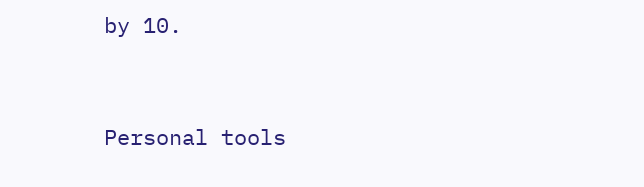by 10.


Personal tools